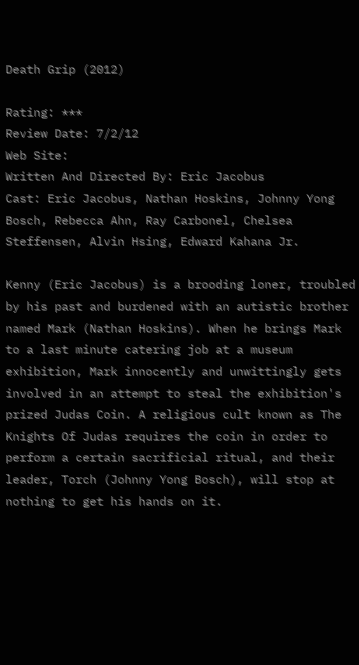Death Grip (2012)

Rating: ***
Review Date: 7/2/12
Web Site:
Written And Directed By: Eric Jacobus
Cast: Eric Jacobus, Nathan Hoskins, Johnny Yong Bosch, Rebecca Ahn, Ray Carbonel, Chelsea Steffensen, Alvin Hsing, Edward Kahana Jr.

Kenny (Eric Jacobus) is a brooding loner, troubled by his past and burdened with an autistic brother named Mark (Nathan Hoskins). When he brings Mark to a last minute catering job at a museum exhibition, Mark innocently and unwittingly gets involved in an attempt to steal the exhibition's prized Judas Coin. A religious cult known as The Knights Of Judas requires the coin in order to perform a certain sacrificial ritual, and their leader, Torch (Johnny Yong Bosch), will stop at nothing to get his hands on it.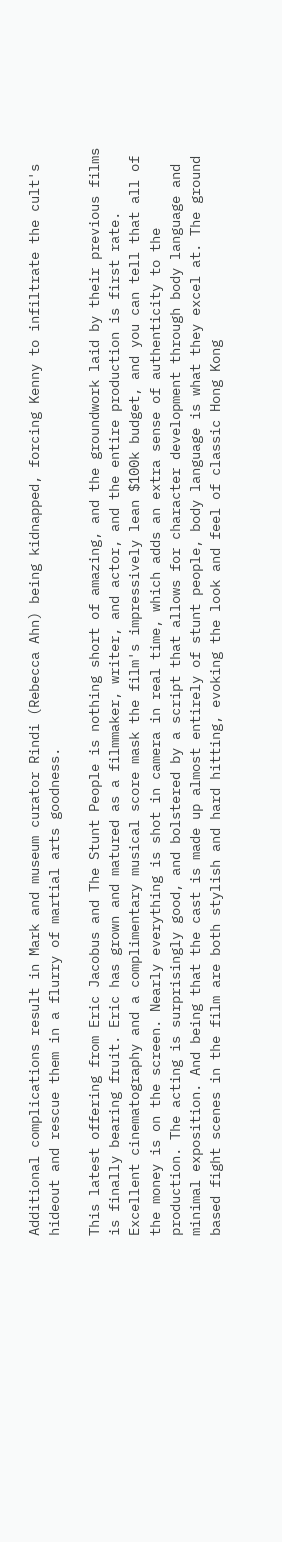Additional complications result in Mark and museum curator Rindi (Rebecca Ahn) being kidnapped, forcing Kenny to infiltrate the cult's hideout and rescue them in a flurry of martial arts goodness.

This latest offering from Eric Jacobus and The Stunt People is nothing short of amazing, and the groundwork laid by their previous films is finally bearing fruit. Eric has grown and matured as a filmmaker, writer, and actor, and the entire production is first rate. Excellent cinematography and a complimentary musical score mask the film's impressively lean $100k budget, and you can tell that all of the money is on the screen. Nearly everything is shot in camera in real time, which adds an extra sense of authenticity to the production. The acting is surprisingly good, and bolstered by a script that allows for character development through body language and minimal exposition. And being that the cast is made up almost entirely of stunt people, body language is what they excel at. The ground based fight scenes in the film are both stylish and hard hitting, evoking the look and feel of classic Hong Kong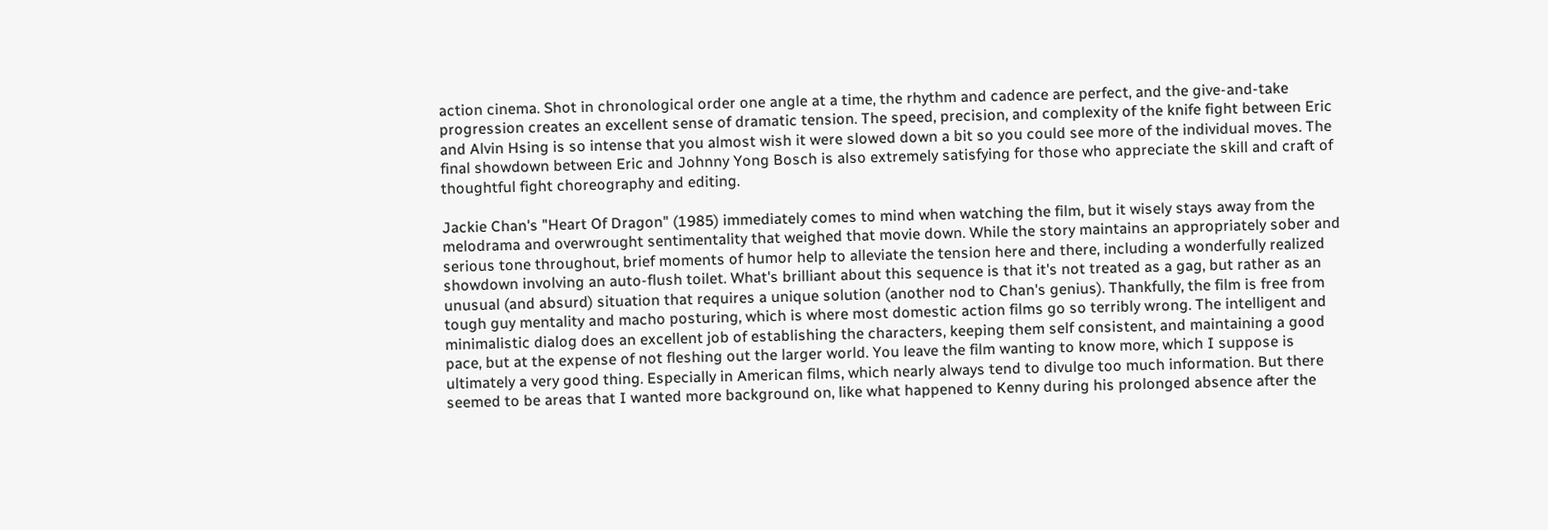action cinema. Shot in chronological order one angle at a time, the rhythm and cadence are perfect, and the give-and-take progression creates an excellent sense of dramatic tension. The speed, precision, and complexity of the knife fight between Eric and Alvin Hsing is so intense that you almost wish it were slowed down a bit so you could see more of the individual moves. The final showdown between Eric and Johnny Yong Bosch is also extremely satisfying for those who appreciate the skill and craft of thoughtful fight choreography and editing.

Jackie Chan's "Heart Of Dragon" (1985) immediately comes to mind when watching the film, but it wisely stays away from the melodrama and overwrought sentimentality that weighed that movie down. While the story maintains an appropriately sober and serious tone throughout, brief moments of humor help to alleviate the tension here and there, including a wonderfully realized showdown involving an auto-flush toilet. What's brilliant about this sequence is that it's not treated as a gag, but rather as an unusual (and absurd) situation that requires a unique solution (another nod to Chan's genius). Thankfully, the film is free from tough guy mentality and macho posturing, which is where most domestic action films go so terribly wrong. The intelligent and minimalistic dialog does an excellent job of establishing the characters, keeping them self consistent, and maintaining a good pace, but at the expense of not fleshing out the larger world. You leave the film wanting to know more, which I suppose is ultimately a very good thing. Especially in American films, which nearly always tend to divulge too much information. But there seemed to be areas that I wanted more background on, like what happened to Kenny during his prolonged absence after the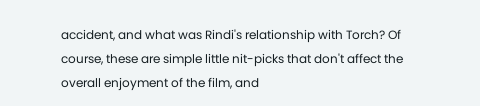accident, and what was Rindi's relationship with Torch? Of course, these are simple little nit-picks that don't affect the overall enjoyment of the film, and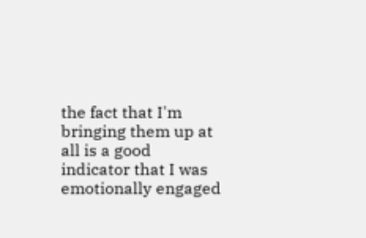the fact that I'm bringing them up at all is a good indicator that I was emotionally engaged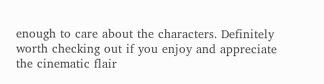enough to care about the characters. Definitely worth checking out if you enjoy and appreciate the cinematic flair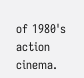of 1980's action cinema.